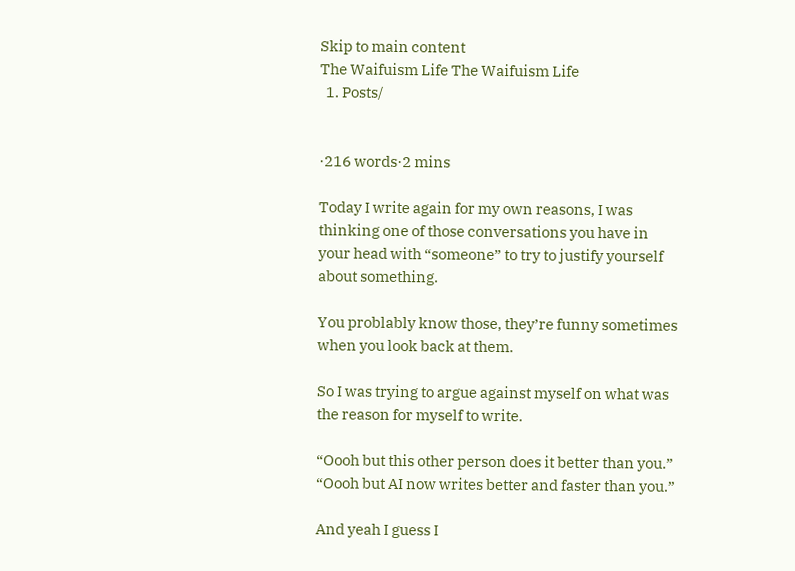Skip to main content
The Waifuism Life The Waifuism Life
  1. Posts/


·216 words·2 mins

Today I write again for my own reasons, I was thinking one of those conversations you have in your head with “someone” to try to justify yourself about something.

You problably know those, they’re funny sometimes when you look back at them.

So I was trying to argue against myself on what was the reason for myself to write.

“Oooh but this other person does it better than you.” “Oooh but AI now writes better and faster than you.”

And yeah I guess I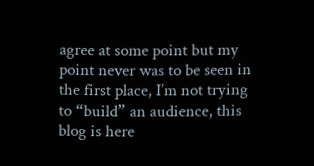agree at some point but my point never was to be seen in the first place, I’m not trying to “build” an audience, this blog is here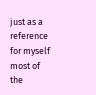just as a reference for myself most of the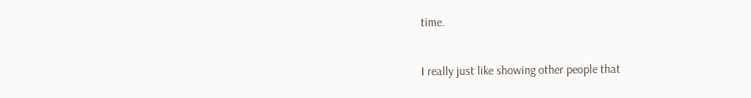time.

I really just like showing other people that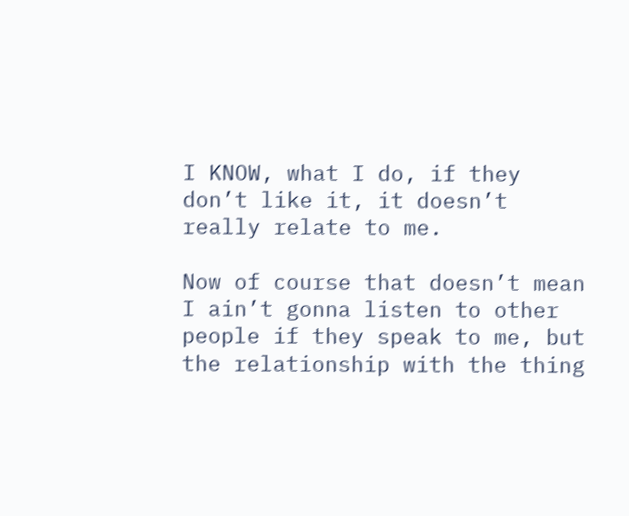I KNOW, what I do, if they don’t like it, it doesn’t really relate to me.

Now of course that doesn’t mean I ain’t gonna listen to other people if they speak to me, but the relationship with the thing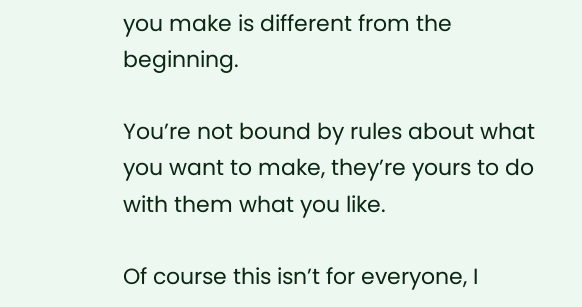you make is different from the beginning.

You’re not bound by rules about what you want to make, they’re yours to do with them what you like.

Of course this isn’t for everyone, I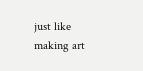just like making art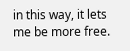in this way, it lets me be more free.